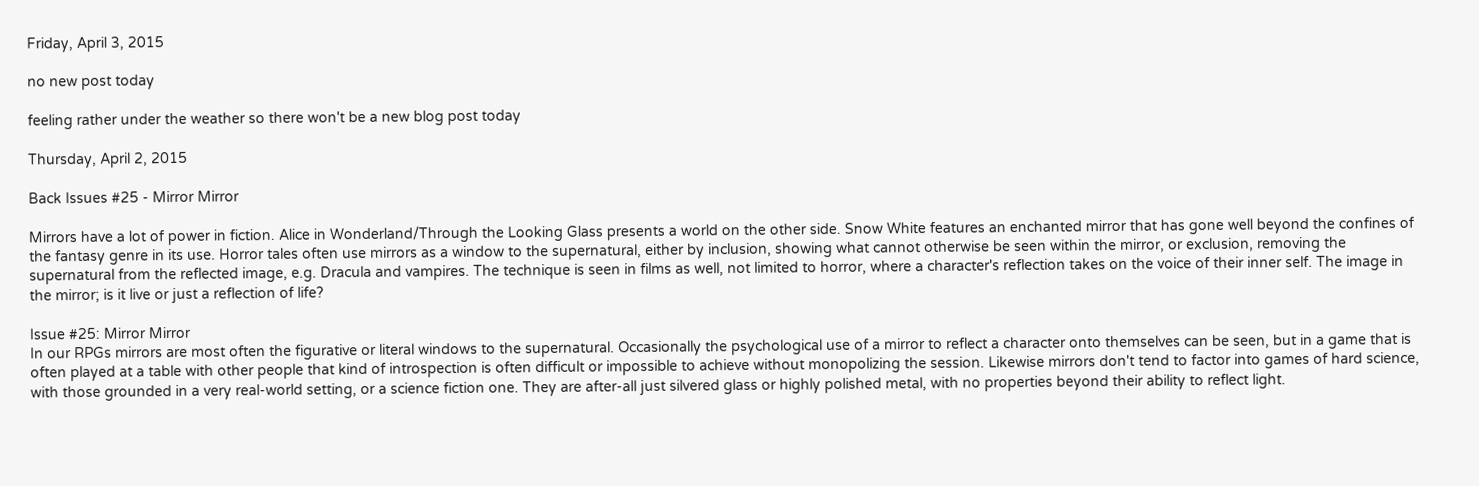Friday, April 3, 2015

no new post today

feeling rather under the weather so there won't be a new blog post today

Thursday, April 2, 2015

Back Issues #25 - Mirror Mirror

Mirrors have a lot of power in fiction. Alice in Wonderland/Through the Looking Glass presents a world on the other side. Snow White features an enchanted mirror that has gone well beyond the confines of the fantasy genre in its use. Horror tales often use mirrors as a window to the supernatural, either by inclusion, showing what cannot otherwise be seen within the mirror, or exclusion, removing the supernatural from the reflected image, e.g. Dracula and vampires. The technique is seen in films as well, not limited to horror, where a character's reflection takes on the voice of their inner self. The image in the mirror; is it live or just a reflection of life?

Issue #25: Mirror Mirror
In our RPGs mirrors are most often the figurative or literal windows to the supernatural. Occasionally the psychological use of a mirror to reflect a character onto themselves can be seen, but in a game that is often played at a table with other people that kind of introspection is often difficult or impossible to achieve without monopolizing the session. Likewise mirrors don't tend to factor into games of hard science, with those grounded in a very real-world setting, or a science fiction one. They are after-all just silvered glass or highly polished metal, with no properties beyond their ability to reflect light.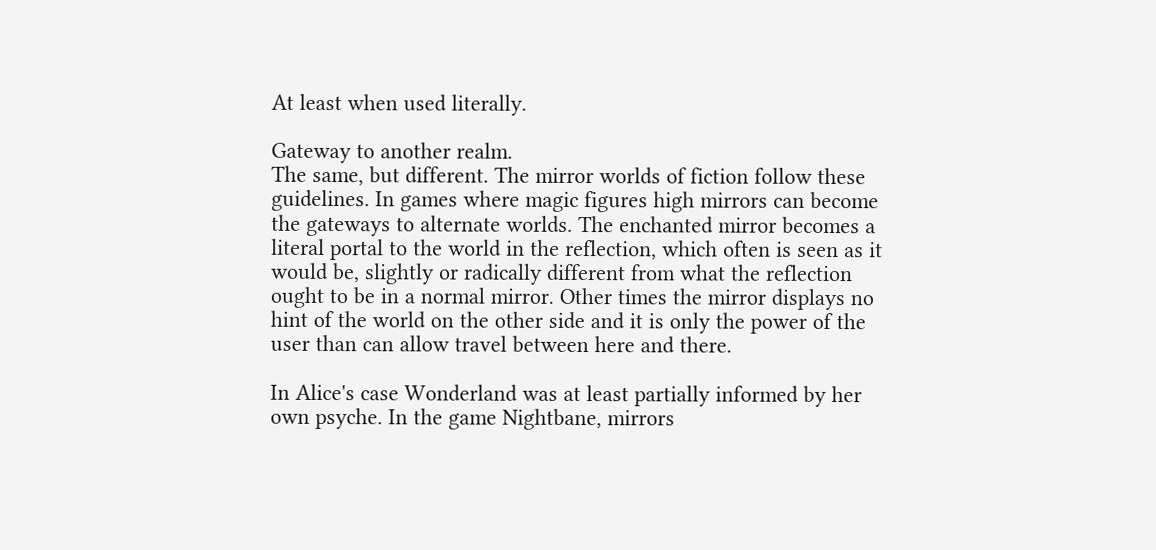At least when used literally.

Gateway to another realm.
The same, but different. The mirror worlds of fiction follow these guidelines. In games where magic figures high mirrors can become the gateways to alternate worlds. The enchanted mirror becomes a literal portal to the world in the reflection, which often is seen as it would be, slightly or radically different from what the reflection ought to be in a normal mirror. Other times the mirror displays no hint of the world on the other side and it is only the power of the user than can allow travel between here and there.

In Alice's case Wonderland was at least partially informed by her own psyche. In the game Nightbane, mirrors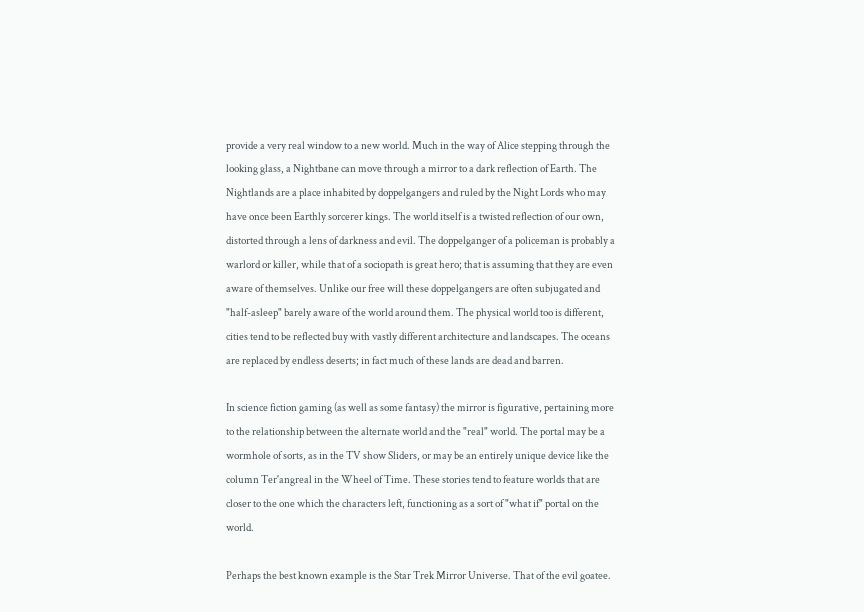provide a very real window to a new world. Much in the way of Alice stepping through the looking glass, a Nightbane can move through a mirror to a dark reflection of Earth. The Nightlands are a place inhabited by doppelgangers and ruled by the Night Lords who may have once been Earthly sorcerer kings. The world itself is a twisted reflection of our own, distorted through a lens of darkness and evil. The doppelganger of a policeman is probably a warlord or killer, while that of a sociopath is great hero; that is assuming that they are even aware of themselves. Unlike our free will these doppelgangers are often subjugated and "half-asleep" barely aware of the world around them. The physical world too is different, cities tend to be reflected buy with vastly different architecture and landscapes. The oceans are replaced by endless deserts; in fact much of these lands are dead and barren.

In science fiction gaming (as well as some fantasy) the mirror is figurative, pertaining more to the relationship between the alternate world and the "real" world. The portal may be a wormhole of sorts, as in the TV show Sliders, or may be an entirely unique device like the column Ter'angreal in the Wheel of Time. These stories tend to feature worlds that are closer to the one which the characters left, functioning as a sort of "what if" portal on the world.

Perhaps the best known example is the Star Trek Mirror Universe. That of the evil goatee.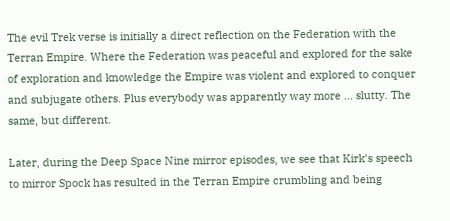The evil Trek verse is initially a direct reflection on the Federation with the Terran Empire. Where the Federation was peaceful and explored for the sake of exploration and knowledge the Empire was violent and explored to conquer and subjugate others. Plus everybody was apparently way more ... slutty. The same, but different.

Later, during the Deep Space Nine mirror episodes, we see that Kirk's speech to mirror Spock has resulted in the Terran Empire crumbling and being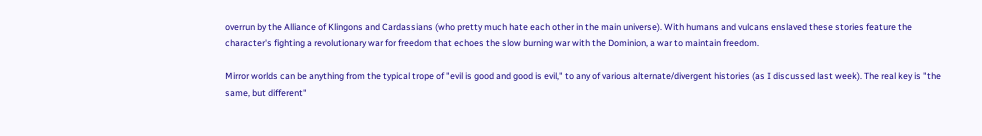overrun by the Alliance of Klingons and Cardassians (who pretty much hate each other in the main universe). With humans and vulcans enslaved these stories feature the character's fighting a revolutionary war for freedom that echoes the slow burning war with the Dominion, a war to maintain freedom.

Mirror worlds can be anything from the typical trope of "evil is good and good is evil," to any of various alternate/divergent histories (as I discussed last week). The real key is "the same, but different"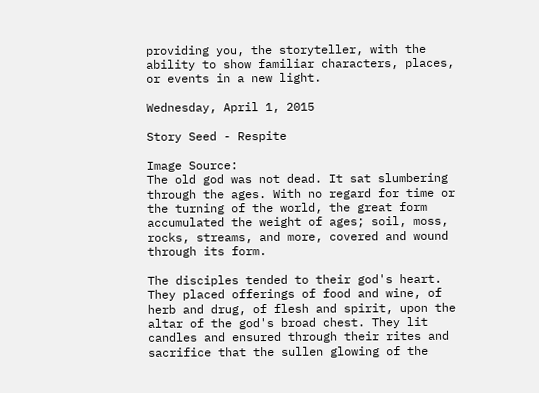providing you, the storyteller, with the ability to show familiar characters, places, or events in a new light.

Wednesday, April 1, 2015

Story Seed - Respite

Image Source:
The old god was not dead. It sat slumbering through the ages. With no regard for time or the turning of the world, the great form accumulated the weight of ages; soil, moss, rocks, streams, and more, covered and wound through its form.

The disciples tended to their god's heart. They placed offerings of food and wine, of herb and drug, of flesh and spirit, upon the altar of the god's broad chest. They lit candles and ensured through their rites and sacrifice that the sullen glowing of the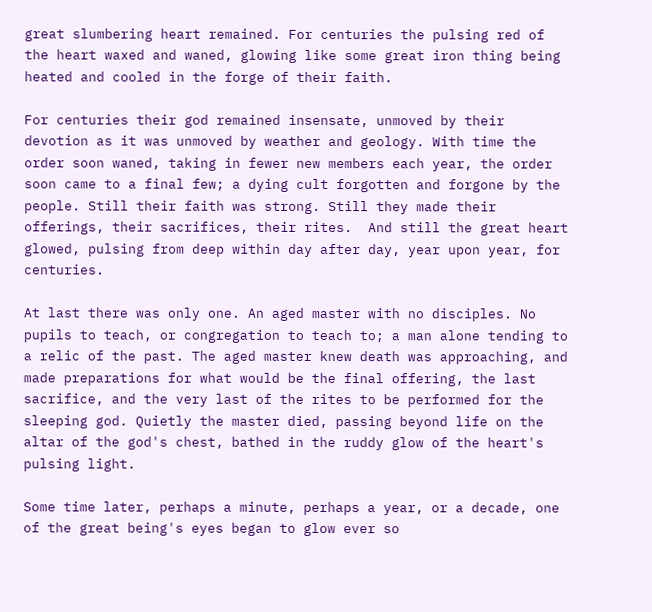great slumbering heart remained. For centuries the pulsing red of the heart waxed and waned, glowing like some great iron thing being heated and cooled in the forge of their faith.

For centuries their god remained insensate, unmoved by their devotion as it was unmoved by weather and geology. With time the order soon waned, taking in fewer new members each year, the order soon came to a final few; a dying cult forgotten and forgone by the people. Still their faith was strong. Still they made their offerings, their sacrifices, their rites.  And still the great heart glowed, pulsing from deep within day after day, year upon year, for centuries.

At last there was only one. An aged master with no disciples. No pupils to teach, or congregation to teach to; a man alone tending to a relic of the past. The aged master knew death was approaching, and made preparations for what would be the final offering, the last sacrifice, and the very last of the rites to be performed for the sleeping god. Quietly the master died, passing beyond life on the altar of the god's chest, bathed in the ruddy glow of the heart's pulsing light.

Some time later, perhaps a minute, perhaps a year, or a decade, one of the great being's eyes began to glow ever so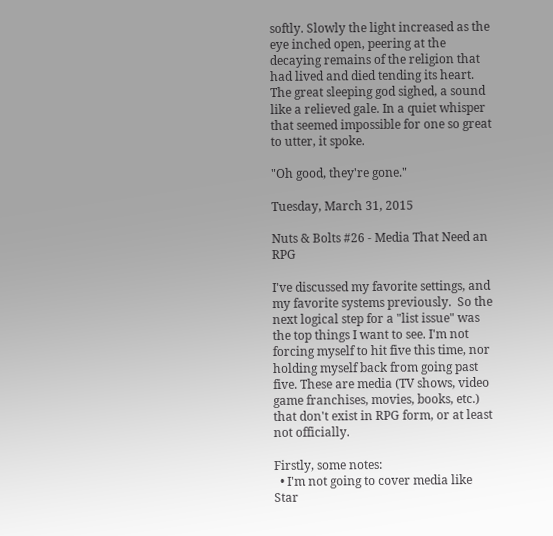softly. Slowly the light increased as the eye inched open, peering at the decaying remains of the religion that had lived and died tending its heart. The great sleeping god sighed, a sound like a relieved gale. In a quiet whisper that seemed impossible for one so great to utter, it spoke.

"Oh good, they're gone."

Tuesday, March 31, 2015

Nuts & Bolts #26 - Media That Need an RPG

I've discussed my favorite settings, and my favorite systems previously.  So the next logical step for a "list issue" was the top things I want to see. I'm not forcing myself to hit five this time, nor holding myself back from going past five. These are media (TV shows, video game franchises, movies, books, etc.) that don't exist in RPG form, or at least not officially.

Firstly, some notes:
  • I'm not going to cover media like Star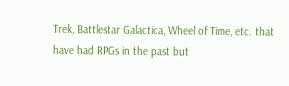Trek, Battlestar Galactica, Wheel of Time, etc. that have had RPGs in the past but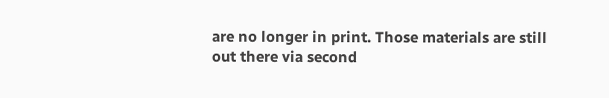are no longer in print. Those materials are still out there via second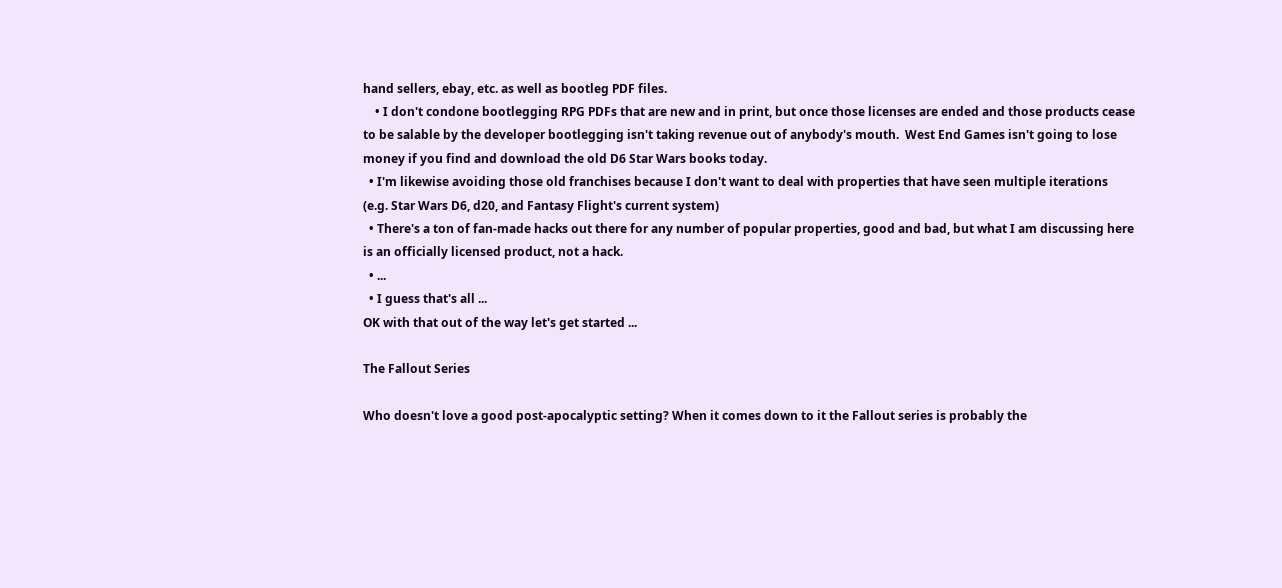hand sellers, ebay, etc. as well as bootleg PDF files.
    • I don't condone bootlegging RPG PDFs that are new and in print, but once those licenses are ended and those products cease to be salable by the developer bootlegging isn't taking revenue out of anybody's mouth.  West End Games isn't going to lose money if you find and download the old D6 Star Wars books today.
  • I'm likewise avoiding those old franchises because I don't want to deal with properties that have seen multiple iterations (e.g. Star Wars D6, d20, and Fantasy Flight's current system)
  • There's a ton of fan-made hacks out there for any number of popular properties, good and bad, but what I am discussing here is an officially licensed product, not a hack.
  • ...
  • I guess that's all ...
OK with that out of the way let's get started ...

The Fallout Series

Who doesn't love a good post-apocalyptic setting? When it comes down to it the Fallout series is probably the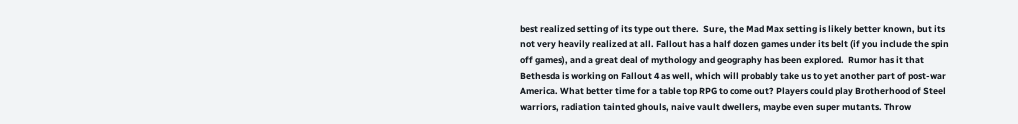best realized setting of its type out there.  Sure, the Mad Max setting is likely better known, but its not very heavily realized at all. Fallout has a half dozen games under its belt (if you include the spin off games), and a great deal of mythology and geography has been explored.  Rumor has it that Bethesda is working on Fallout 4 as well, which will probably take us to yet another part of post-war America. What better time for a table top RPG to come out? Players could play Brotherhood of Steel warriors, radiation tainted ghouls, naive vault dwellers, maybe even super mutants. Throw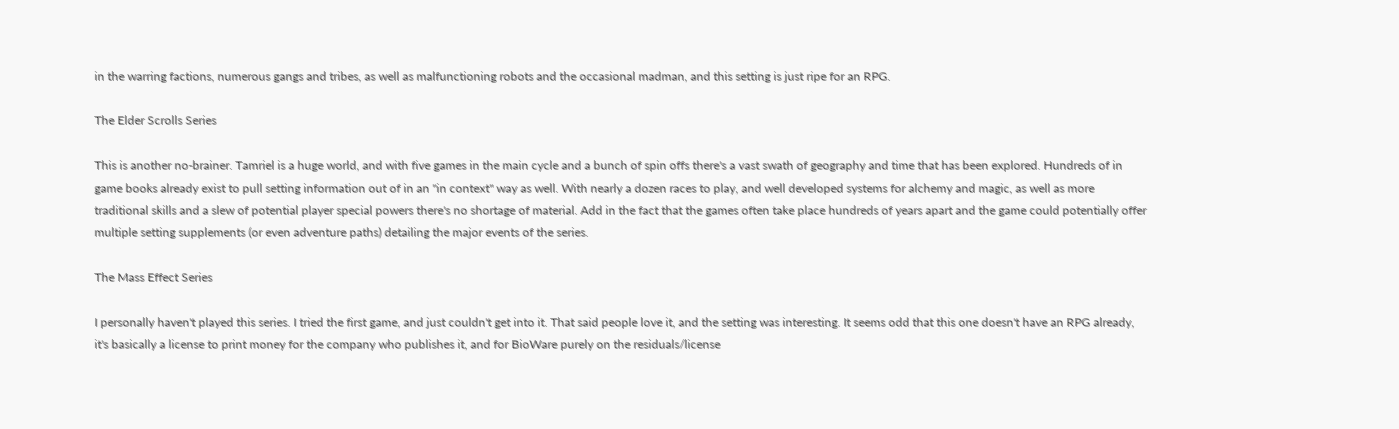in the warring factions, numerous gangs and tribes, as well as malfunctioning robots and the occasional madman, and this setting is just ripe for an RPG.

The Elder Scrolls Series

This is another no-brainer. Tamriel is a huge world, and with five games in the main cycle and a bunch of spin offs there's a vast swath of geography and time that has been explored. Hundreds of in game books already exist to pull setting information out of in an "in context" way as well. With nearly a dozen races to play, and well developed systems for alchemy and magic, as well as more traditional skills and a slew of potential player special powers there's no shortage of material. Add in the fact that the games often take place hundreds of years apart and the game could potentially offer multiple setting supplements (or even adventure paths) detailing the major events of the series.

The Mass Effect Series

I personally haven't played this series. I tried the first game, and just couldn't get into it. That said people love it, and the setting was interesting. It seems odd that this one doesn't have an RPG already, it's basically a license to print money for the company who publishes it, and for BioWare purely on the residuals/license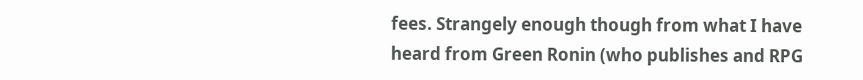fees. Strangely enough though from what I have heard from Green Ronin (who publishes and RPG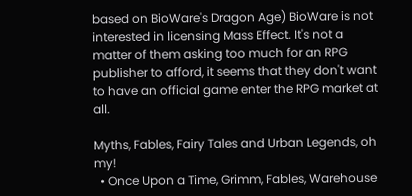based on BioWare's Dragon Age) BioWare is not interested in licensing Mass Effect. It's not a matter of them asking too much for an RPG publisher to afford, it seems that they don't want to have an official game enter the RPG market at all.

Myths, Fables, Fairy Tales and Urban Legends, oh my!
  • Once Upon a Time, Grimm, Fables, Warehouse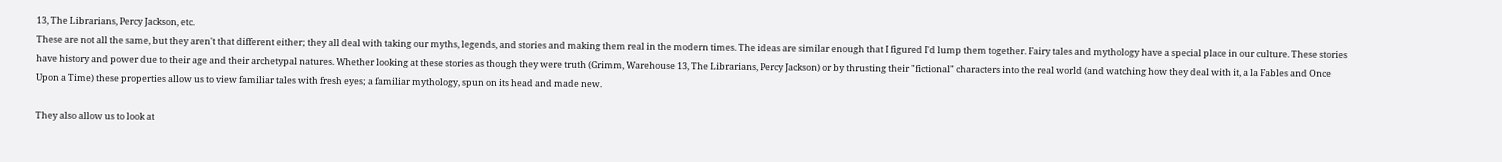13, The Librarians, Percy Jackson, etc.
These are not all the same, but they aren't that different either; they all deal with taking our myths, legends, and stories and making them real in the modern times. The ideas are similar enough that I figured I'd lump them together. Fairy tales and mythology have a special place in our culture. These stories have history and power due to their age and their archetypal natures. Whether looking at these stories as though they were truth (Grimm, Warehouse 13, The Librarians, Percy Jackson) or by thrusting their "fictional" characters into the real world (and watching how they deal with it, a la Fables and Once Upon a Time) these properties allow us to view familiar tales with fresh eyes; a familiar mythology, spun on its head and made new.

They also allow us to look at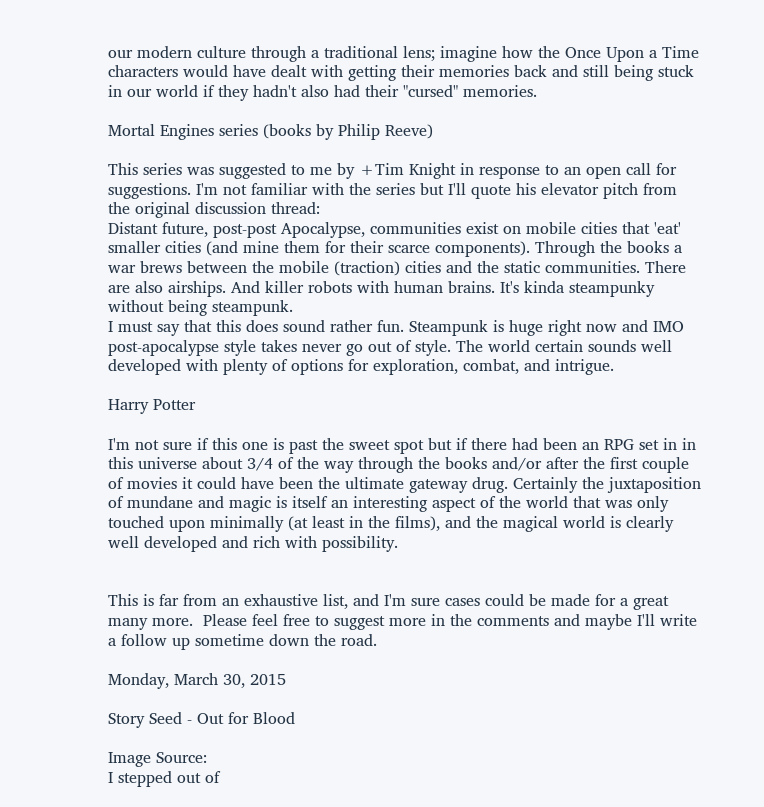our modern culture through a traditional lens; imagine how the Once Upon a Time characters would have dealt with getting their memories back and still being stuck in our world if they hadn't also had their "cursed" memories.

Mortal Engines series (books by Philip Reeve)

This series was suggested to me by +Tim Knight in response to an open call for suggestions. I'm not familiar with the series but I'll quote his elevator pitch from the original discussion thread:
Distant future, post-post Apocalypse, communities exist on mobile cities that 'eat' smaller cities (and mine them for their scarce components). Through the books a war brews between the mobile (traction) cities and the static communities. There are also airships. And killer robots with human brains. It's kinda steampunky without being steampunk.
I must say that this does sound rather fun. Steampunk is huge right now and IMO post-apocalypse style takes never go out of style. The world certain sounds well developed with plenty of options for exploration, combat, and intrigue.

Harry Potter

I'm not sure if this one is past the sweet spot but if there had been an RPG set in in this universe about 3/4 of the way through the books and/or after the first couple of movies it could have been the ultimate gateway drug. Certainly the juxtaposition of mundane and magic is itself an interesting aspect of the world that was only touched upon minimally (at least in the films), and the magical world is clearly well developed and rich with possibility.


This is far from an exhaustive list, and I'm sure cases could be made for a great many more.  Please feel free to suggest more in the comments and maybe I'll write a follow up sometime down the road.

Monday, March 30, 2015

Story Seed - Out for Blood

Image Source:
I stepped out of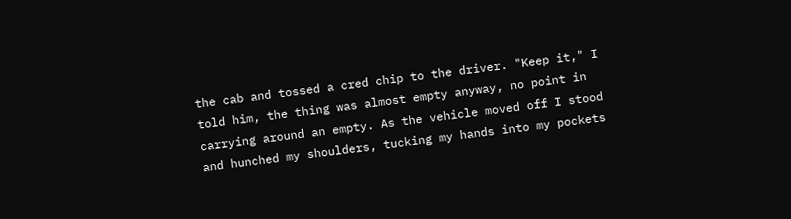the cab and tossed a cred chip to the driver. "Keep it," I told him, the thing was almost empty anyway, no point in carrying around an empty. As the vehicle moved off I stood and hunched my shoulders, tucking my hands into my pockets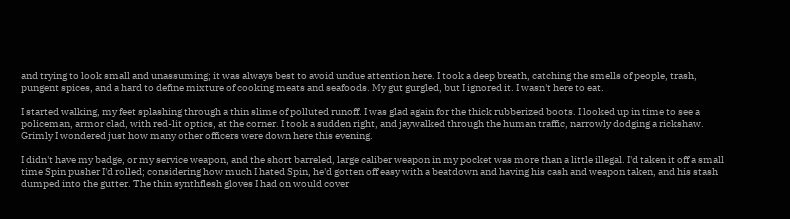and trying to look small and unassuming; it was always best to avoid undue attention here. I took a deep breath, catching the smells of people, trash, pungent spices, and a hard to define mixture of cooking meats and seafoods. My gut gurgled, but I ignored it. I wasn't here to eat.

I started walking, my feet splashing through a thin slime of polluted runoff. I was glad again for the thick rubberized boots. I looked up in time to see a policeman, armor clad, with red-lit optics, at the corner. I took a sudden right, and jaywalked through the human traffic, narrowly dodging a rickshaw. Grimly I wondered just how many other officers were down here this evening.

I didn't have my badge, or my service weapon, and the short barreled, large caliber weapon in my pocket was more than a little illegal. I'd taken it off a small time Spin pusher I'd rolled; considering how much I hated Spin, he'd gotten off easy with a beatdown and having his cash and weapon taken, and his stash dumped into the gutter. The thin synthflesh gloves I had on would cover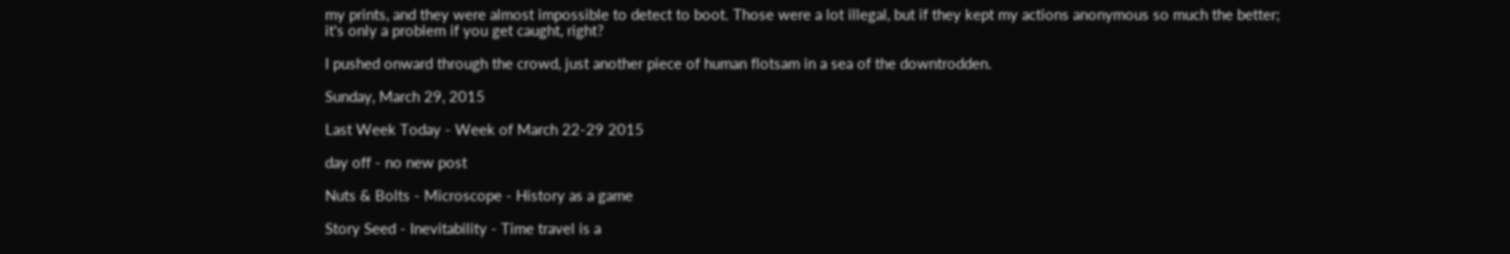my prints, and they were almost impossible to detect to boot. Those were a lot illegal, but if they kept my actions anonymous so much the better; it's only a problem if you get caught, right?

I pushed onward through the crowd, just another piece of human flotsam in a sea of the downtrodden.

Sunday, March 29, 2015

Last Week Today - Week of March 22-29 2015

day off - no new post

Nuts & Bolts - Microscope - History as a game

Story Seed - Inevitability - Time travel is a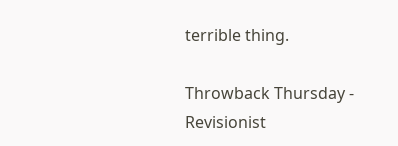terrible thing.

Throwback Thursday - Revisionist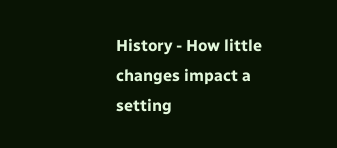History - How little changes impact a setting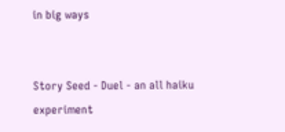in big ways


Story Seed - Duel - an all haiku experiment